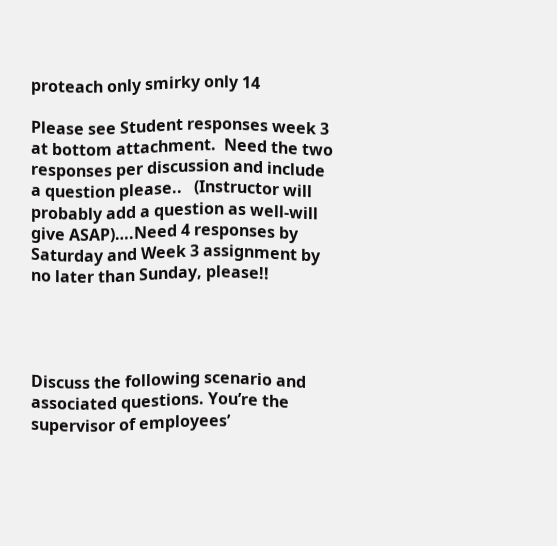proteach only smirky only 14

Please see Student responses week 3 at bottom attachment.  Need the two responses per discussion and include a question please..   (Instructor will probably add a question as well-will give ASAP)….Need 4 responses by Saturday and Week 3 assignment by no later than Sunday, please!!




Discuss the following scenario and associated questions. You’re the supervisor of employees’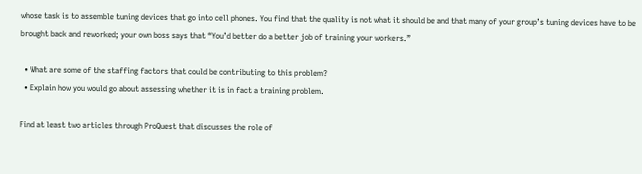whose task is to assemble tuning devices that go into cell phones. You find that the quality is not what it should be and that many of your group’s tuning devices have to be brought back and reworked; your own boss says that “You’d better do a better job of training your workers.”

  • What are some of the staffing factors that could be contributing to this problem?
  • Explain how you would go about assessing whether it is in fact a training problem.

Find at least two articles through ProQuest that discusses the role of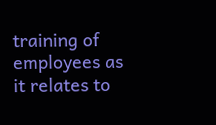training of employees as it relates to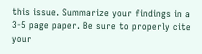this issue. Summarize your findings in a 3-5 page paper. Be sure to properly cite your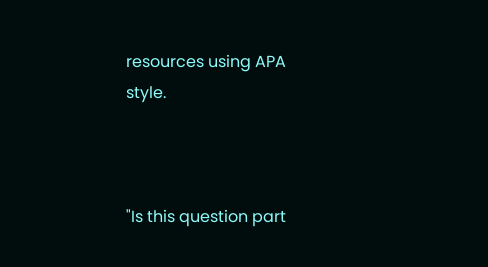resources using APA style.



"Is this question part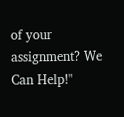of your assignment? We Can Help!"